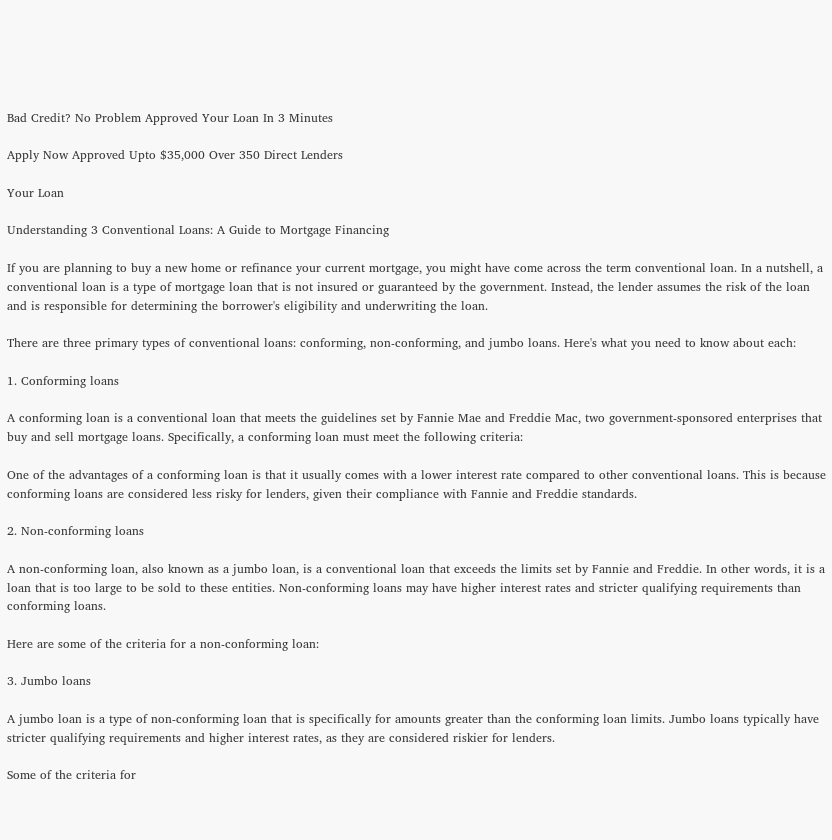Bad Credit? No Problem Approved Your Loan In 3 Minutes

Apply Now Approved Upto $35,000 Over 350 Direct Lenders

Your Loan

Understanding 3 Conventional Loans: A Guide to Mortgage Financing

If you are planning to buy a new home or refinance your current mortgage, you might have come across the term conventional loan. In a nutshell, a conventional loan is a type of mortgage loan that is not insured or guaranteed by the government. Instead, the lender assumes the risk of the loan and is responsible for determining the borrower's eligibility and underwriting the loan.

There are three primary types of conventional loans: conforming, non-conforming, and jumbo loans. Here's what you need to know about each:

1. Conforming loans

A conforming loan is a conventional loan that meets the guidelines set by Fannie Mae and Freddie Mac, two government-sponsored enterprises that buy and sell mortgage loans. Specifically, a conforming loan must meet the following criteria:

One of the advantages of a conforming loan is that it usually comes with a lower interest rate compared to other conventional loans. This is because conforming loans are considered less risky for lenders, given their compliance with Fannie and Freddie standards.

2. Non-conforming loans

A non-conforming loan, also known as a jumbo loan, is a conventional loan that exceeds the limits set by Fannie and Freddie. In other words, it is a loan that is too large to be sold to these entities. Non-conforming loans may have higher interest rates and stricter qualifying requirements than conforming loans.

Here are some of the criteria for a non-conforming loan:

3. Jumbo loans

A jumbo loan is a type of non-conforming loan that is specifically for amounts greater than the conforming loan limits. Jumbo loans typically have stricter qualifying requirements and higher interest rates, as they are considered riskier for lenders.

Some of the criteria for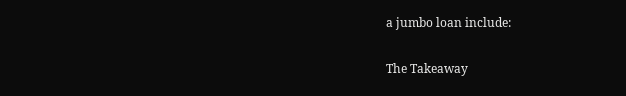a jumbo loan include:

The Takeaway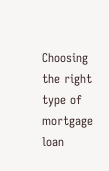Choosing the right type of mortgage loan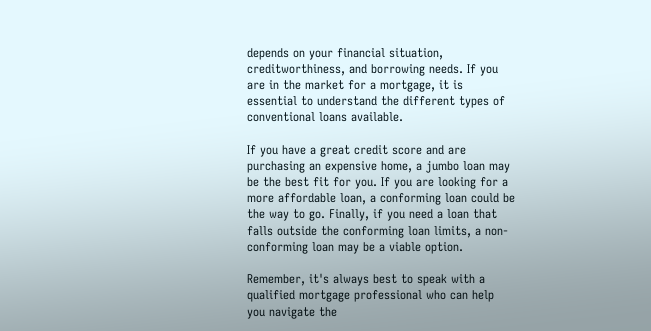depends on your financial situation, creditworthiness, and borrowing needs. If you are in the market for a mortgage, it is essential to understand the different types of conventional loans available.

If you have a great credit score and are purchasing an expensive home, a jumbo loan may be the best fit for you. If you are looking for a more affordable loan, a conforming loan could be the way to go. Finally, if you need a loan that falls outside the conforming loan limits, a non-conforming loan may be a viable option.

Remember, it's always best to speak with a qualified mortgage professional who can help you navigate the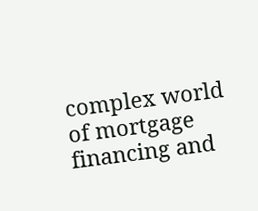complex world of mortgage financing and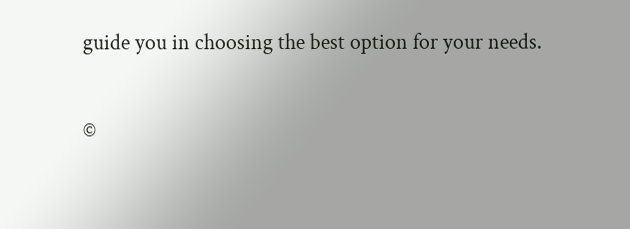guide you in choosing the best option for your needs.

©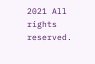2021 All rights reserved.